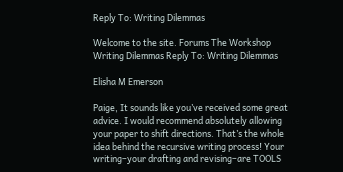Reply To: Writing Dilemmas

Welcome to the site. Forums The Workshop Writing Dilemmas Reply To: Writing Dilemmas

Elisha M Emerson

Paige, It sounds like you’ve received some great advice. I would recommend absolutely allowing your paper to shift directions. That’s the whole idea behind the recursive writing process! Your writing–your drafting and revising–are TOOLS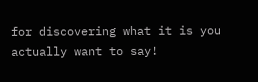for discovering what it is you actually want to say!